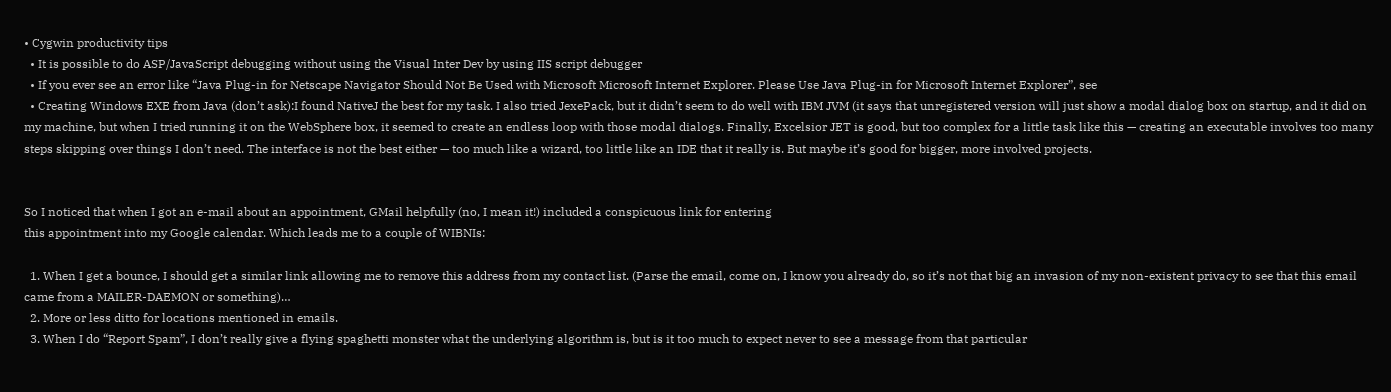• Cygwin productivity tips
  • It is possible to do ASP/JavaScript debugging without using the Visual Inter Dev by using IIS script debugger
  • If you ever see an error like “Java Plug-in for Netscape Navigator Should Not Be Used with Microsoft Microsoft Internet Explorer. Please Use Java Plug-in for Microsoft Internet Explorer”, see
  • Creating Windows EXE from Java (don’t ask):I found NativeJ the best for my task. I also tried JexePack, but it didn’t seem to do well with IBM JVM (it says that unregistered version will just show a modal dialog box on startup, and it did on my machine, but when I tried running it on the WebSphere box, it seemed to create an endless loop with those modal dialogs. Finally, Excelsior JET is good, but too complex for a little task like this — creating an executable involves too many steps skipping over things I don’t need. The interface is not the best either — too much like a wizard, too little like an IDE that it really is. But maybe it’s good for bigger, more involved projects.


So I noticed that when I got an e-mail about an appointment, GMail helpfully (no, I mean it!) included a conspicuous link for entering
this appointment into my Google calendar. Which leads me to a couple of WIBNIs:

  1. When I get a bounce, I should get a similar link allowing me to remove this address from my contact list. (Parse the email, come on, I know you already do, so it’s not that big an invasion of my non-existent privacy to see that this email came from a MAILER-DAEMON or something)…
  2. More or less ditto for locations mentioned in emails.
  3. When I do “Report Spam”, I don’t really give a flying spaghetti monster what the underlying algorithm is, but is it too much to expect never to see a message from that particular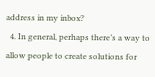address in my inbox?
  4. In general, perhaps there’s a way to allow people to create solutions for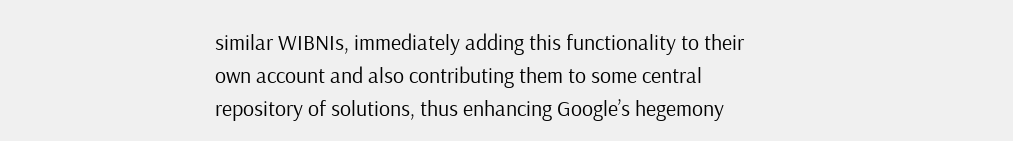similar WIBNIs, immediately adding this functionality to their own account and also contributing them to some central repository of solutions, thus enhancing Google’s hegemony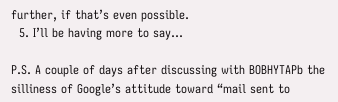further, if that’s even possible.
  5. I’ll be having more to say…

P.S. A couple of days after discussing with BOBHYTAPb the silliness of Google’s attitude toward “mail sent to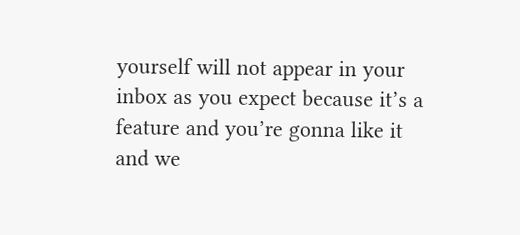yourself will not appear in your inbox as you expect because it’s a feature and you’re gonna like it and we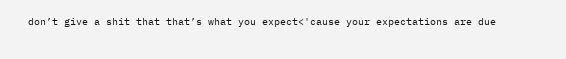don’t give a shit that that’s what you expect<'cause your expectations are due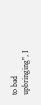to bad upbringing", I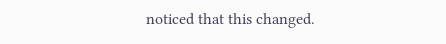noticed that this changed.